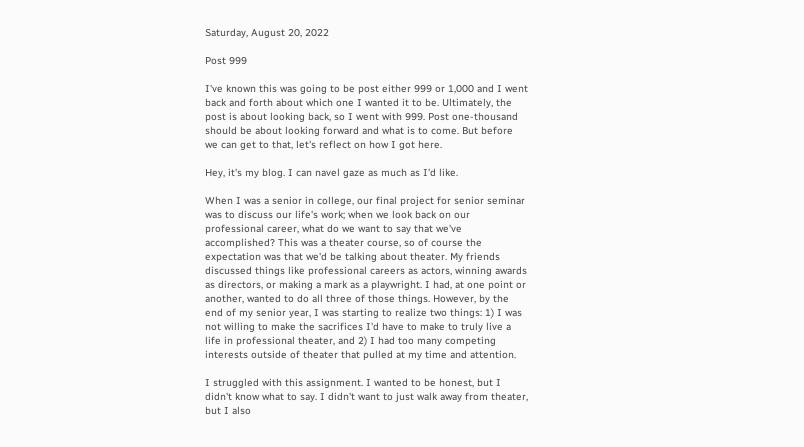Saturday, August 20, 2022

Post 999

I've known this was going to be post either 999 or 1,000 and I went back and forth about which one I wanted it to be. Ultimately, the post is about looking back, so I went with 999. Post one-thousand should be about looking forward and what is to come. But before we can get to that, let's reflect on how I got here.

Hey, it's my blog. I can navel gaze as much as I'd like.

When I was a senior in college, our final project for senior seminar was to discuss our life's work; when we look back on our professional career, what do we want to say that we've accomplished? This was a theater course, so of course the expectation was that we'd be talking about theater. My friends discussed things like professional careers as actors, winning awards as directors, or making a mark as a playwright. I had, at one point or another, wanted to do all three of those things. However, by the end of my senior year, I was starting to realize two things: 1) I was not willing to make the sacrifices I'd have to make to truly live a life in professional theater, and 2) I had too many competing interests outside of theater that pulled at my time and attention.

I struggled with this assignment. I wanted to be honest, but I didn't know what to say. I didn't want to just walk away from theater, but I also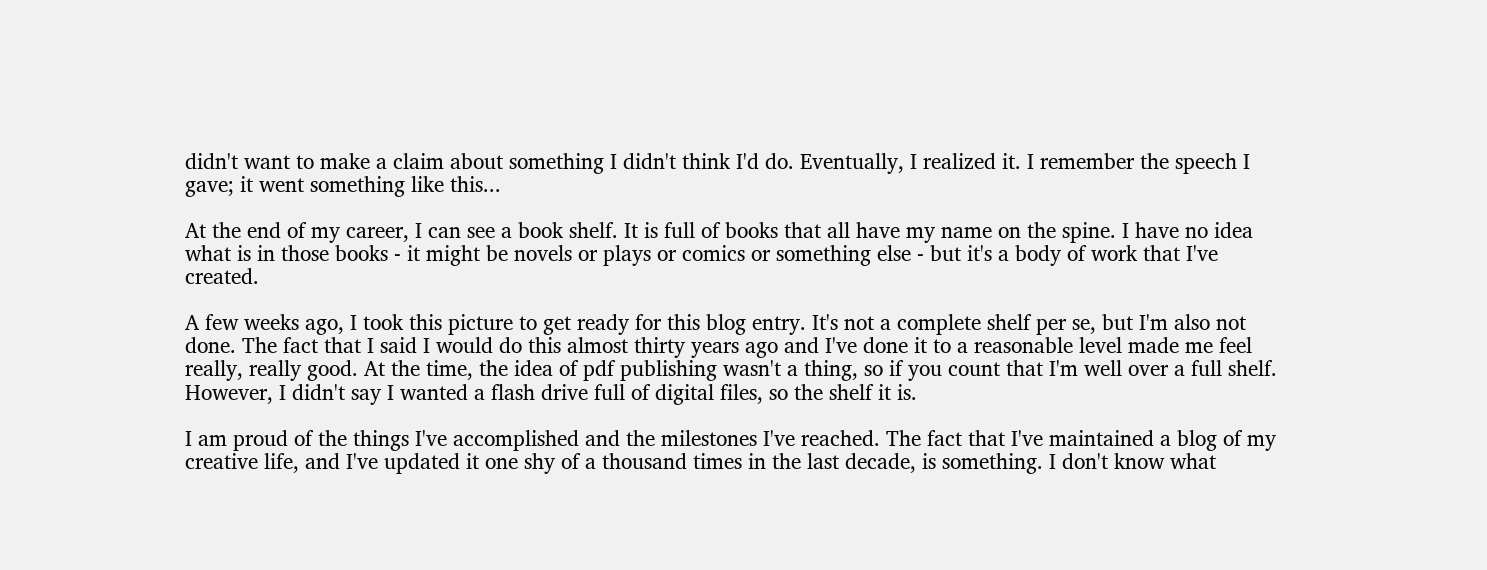didn't want to make a claim about something I didn't think I'd do. Eventually, I realized it. I remember the speech I gave; it went something like this...

At the end of my career, I can see a book shelf. It is full of books that all have my name on the spine. I have no idea what is in those books - it might be novels or plays or comics or something else - but it's a body of work that I've created.

A few weeks ago, I took this picture to get ready for this blog entry. It's not a complete shelf per se, but I'm also not done. The fact that I said I would do this almost thirty years ago and I've done it to a reasonable level made me feel really, really good. At the time, the idea of pdf publishing wasn't a thing, so if you count that I'm well over a full shelf. However, I didn't say I wanted a flash drive full of digital files, so the shelf it is.

I am proud of the things I've accomplished and the milestones I've reached. The fact that I've maintained a blog of my creative life, and I've updated it one shy of a thousand times in the last decade, is something. I don't know what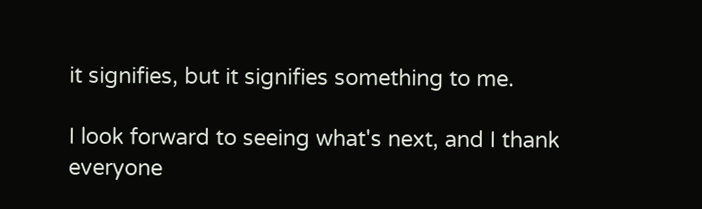it signifies, but it signifies something to me.

I look forward to seeing what's next, and I thank everyone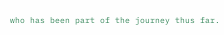who has been part of the journey thus far.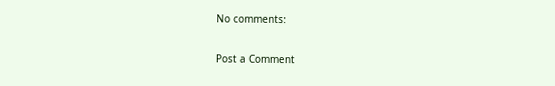No comments:

Post a Comment